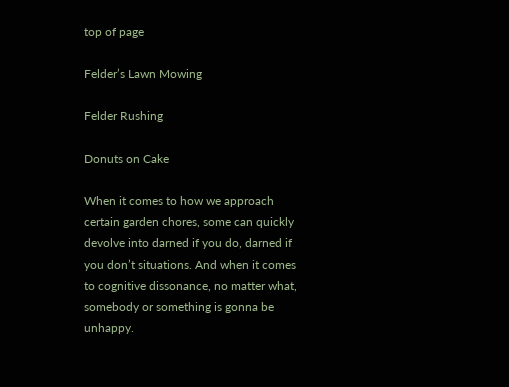top of page

Felder’s Lawn Mowing

Felder Rushing

Donuts on Cake

When it comes to how we approach certain garden chores, some can quickly devolve into darned if you do, darned if you don’t situations. And when it comes to cognitive dissonance, no matter what, somebody or something is gonna be unhappy.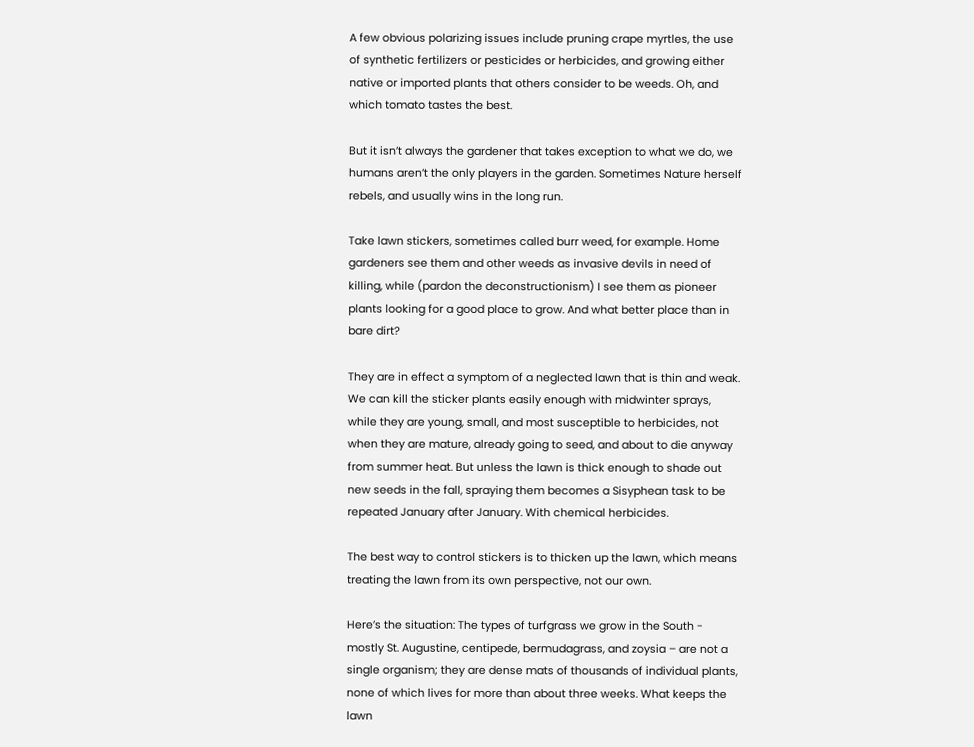A few obvious polarizing issues include pruning crape myrtles, the use of synthetic fertilizers or pesticides or herbicides, and growing either native or imported plants that others consider to be weeds. Oh, and which tomato tastes the best.

But it isn’t always the gardener that takes exception to what we do, we humans aren’t the only players in the garden. Sometimes Nature herself rebels, and usually wins in the long run.

Take lawn stickers, sometimes called burr weed, for example. Home gardeners see them and other weeds as invasive devils in need of killing, while (pardon the deconstructionism) I see them as pioneer plants looking for a good place to grow. And what better place than in bare dirt?

They are in effect a symptom of a neglected lawn that is thin and weak. We can kill the sticker plants easily enough with midwinter sprays, while they are young, small, and most susceptible to herbicides, not when they are mature, already going to seed, and about to die anyway from summer heat. But unless the lawn is thick enough to shade out new seeds in the fall, spraying them becomes a Sisyphean task to be repeated January after January. With chemical herbicides.

The best way to control stickers is to thicken up the lawn, which means treating the lawn from its own perspective, not our own.

Here’s the situation: The types of turfgrass we grow in the South - mostly St. Augustine, centipede, bermudagrass, and zoysia – are not a single organism; they are dense mats of thousands of individual plants, none of which lives for more than about three weeks. What keeps the lawn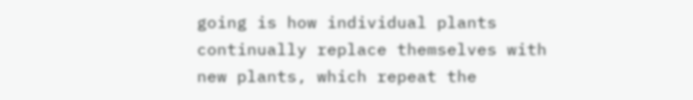going is how individual plants continually replace themselves with new plants, which repeat the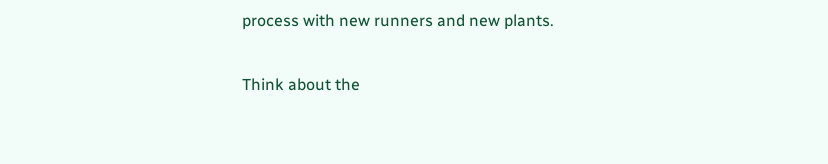process with new runners and new plants.

Think about the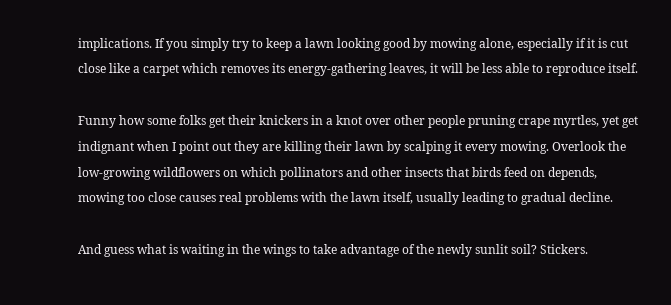implications. If you simply try to keep a lawn looking good by mowing alone, especially if it is cut close like a carpet which removes its energy-gathering leaves, it will be less able to reproduce itself.

Funny how some folks get their knickers in a knot over other people pruning crape myrtles, yet get indignant when I point out they are killing their lawn by scalping it every mowing. Overlook the low-growing wildflowers on which pollinators and other insects that birds feed on depends, mowing too close causes real problems with the lawn itself, usually leading to gradual decline.

And guess what is waiting in the wings to take advantage of the newly sunlit soil? Stickers.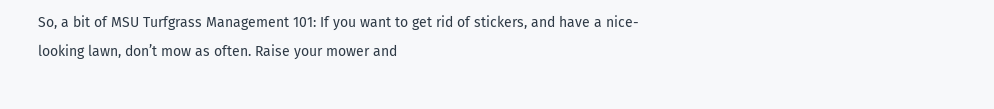So, a bit of MSU Turfgrass Management 101: If you want to get rid of stickers, and have a nice-looking lawn, don’t mow as often. Raise your mower and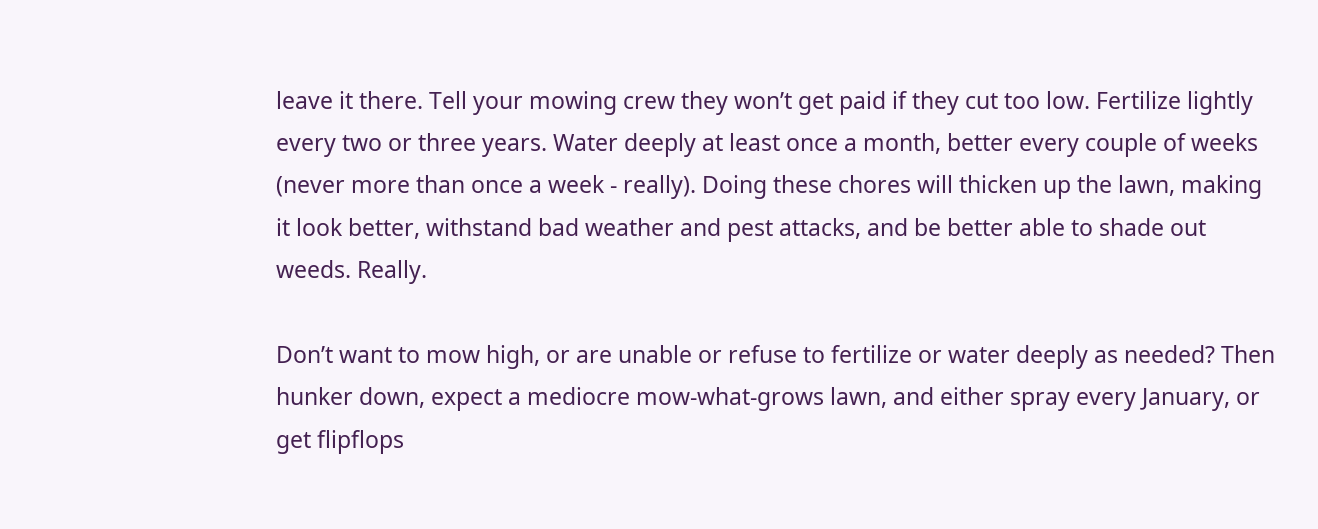leave it there. Tell your mowing crew they won’t get paid if they cut too low. Fertilize lightly every two or three years. Water deeply at least once a month, better every couple of weeks (never more than once a week - really). Doing these chores will thicken up the lawn, making it look better, withstand bad weather and pest attacks, and be better able to shade out weeds. Really.

Don’t want to mow high, or are unable or refuse to fertilize or water deeply as needed? Then hunker down, expect a mediocre mow-what-grows lawn, and either spray every January, or get flipflops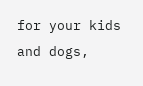for your kids and dogs,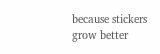because stickers grow better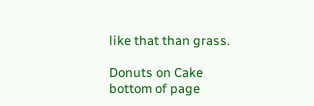like that than grass.

Donuts on Cake
bottom of page